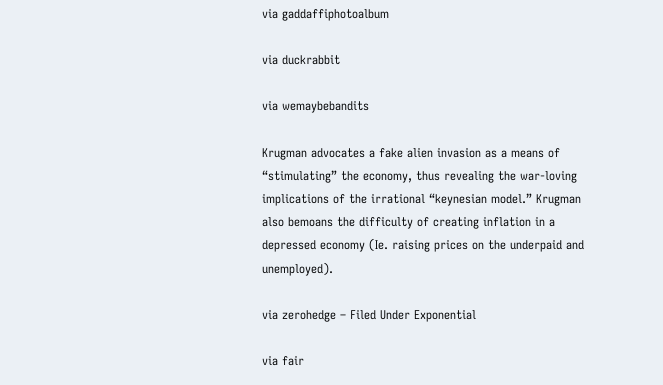via gaddaffiphotoalbum

via duckrabbit

via wemaybebandits

Krugman advocates a fake alien invasion as a means of “stimulating” the economy, thus revealing the war-loving implications of the irrational “keynesian model.” Krugman also bemoans the difficulty of creating inflation in a depressed economy (Ie. raising prices on the underpaid and unemployed).

via zerohedge – Filed Under Exponential

via fair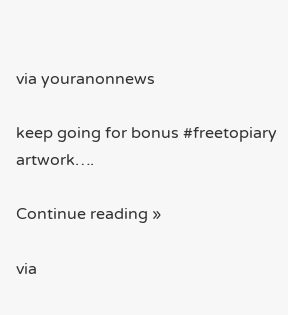via youranonnews

keep going for bonus #freetopiary artwork….

Continue reading »

via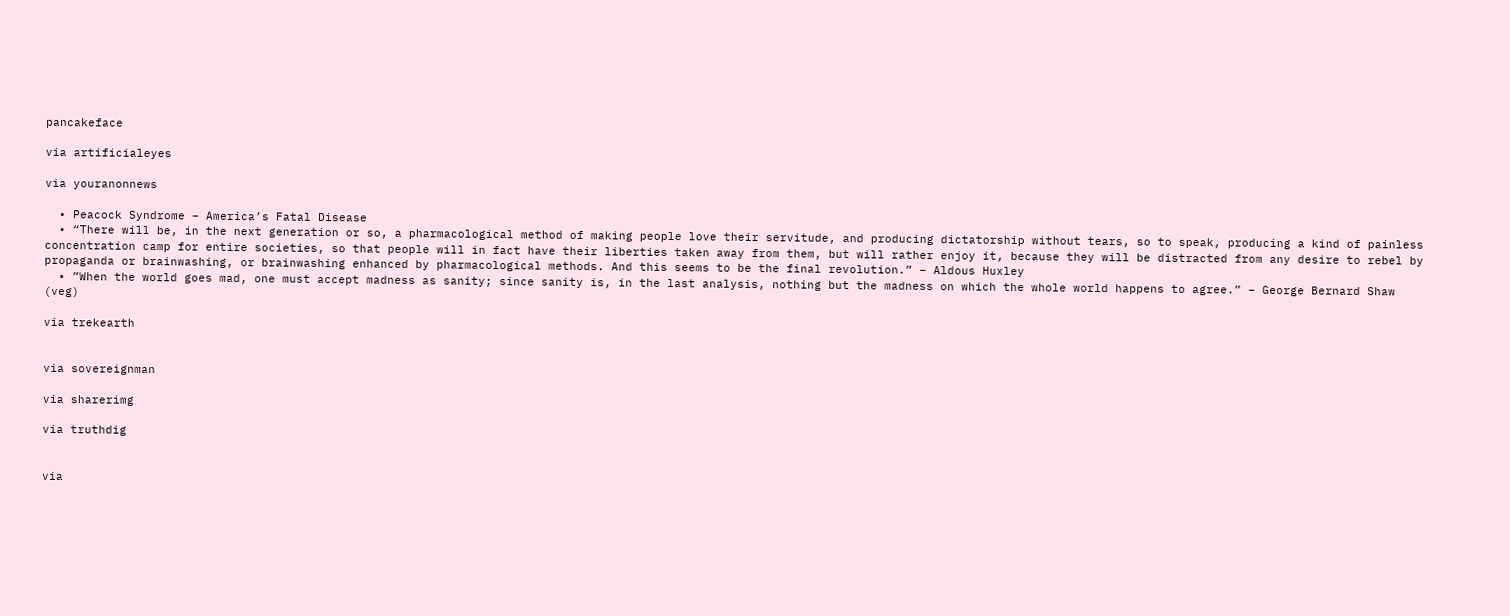pancakeface

via artificialeyes

via youranonnews

  • Peacock Syndrome – America’s Fatal Disease
  • “There will be, in the next generation or so, a pharmacological method of making people love their servitude, and producing dictatorship without tears, so to speak, producing a kind of painless concentration camp for entire societies, so that people will in fact have their liberties taken away from them, but will rather enjoy it, because they will be distracted from any desire to rebel by propaganda or brainwashing, or brainwashing enhanced by pharmacological methods. And this seems to be the final revolution.” – Aldous Huxley
  • ”When the world goes mad, one must accept madness as sanity; since sanity is, in the last analysis, nothing but the madness on which the whole world happens to agree.” – George Bernard Shaw (veg)

via trekearth


via sovereignman

via sharerimg

via truthdig


via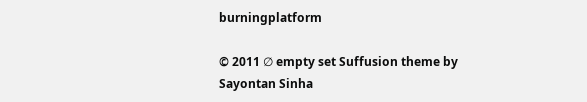burningplatform

© 2011 ∅ empty set Suffusion theme by Sayontan Sinha